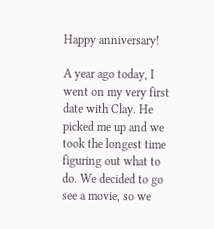Happy anniversary!

A year ago today, I went on my very first date with Clay. He picked me up and we took the longest time figuring out what to do. We decided to go see a movie, so we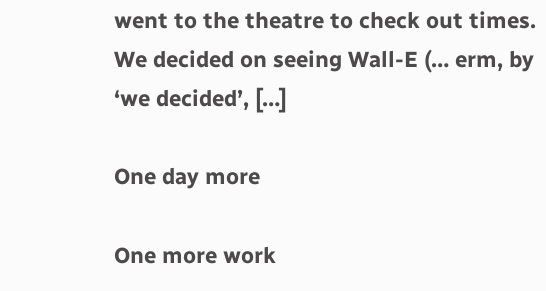went to the theatre to check out times. We decided on seeing Wall-E (… erm, by ‘we decided’, […]

One day more

One more work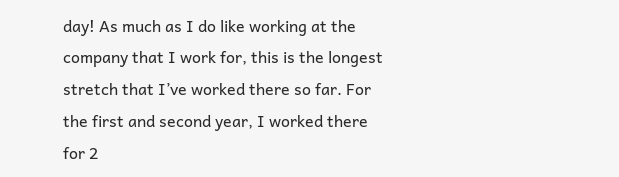day! As much as I do like working at the company that I work for, this is the longest stretch that I’ve worked there so far. For the first and second year, I worked there for 2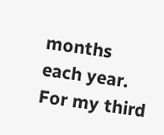months each year. For my third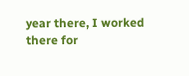year there, I worked there for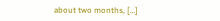about two months, […]